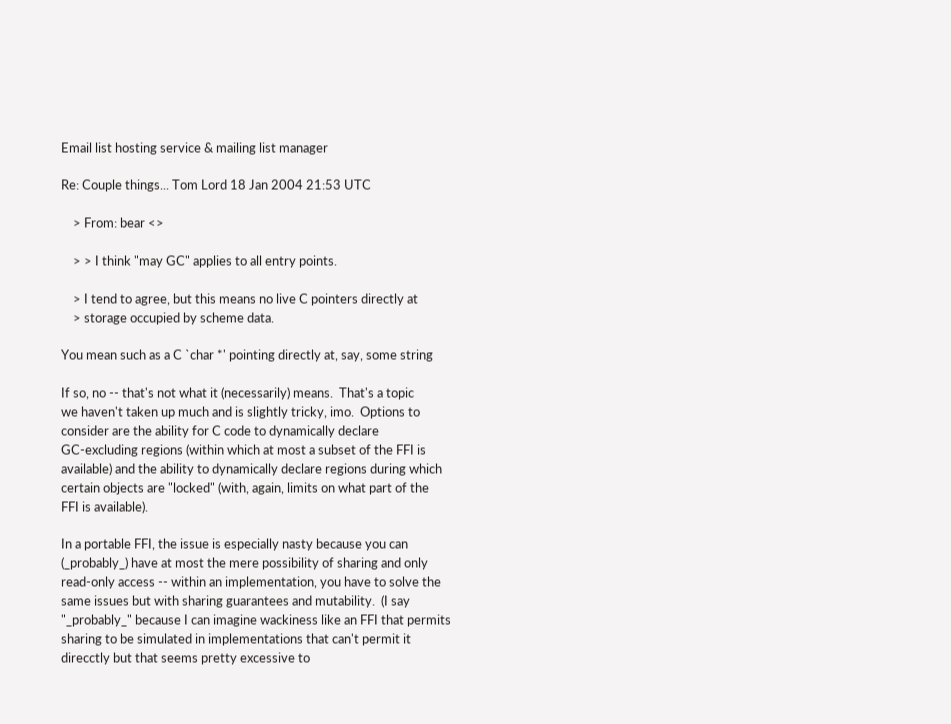Email list hosting service & mailing list manager

Re: Couple things... Tom Lord 18 Jan 2004 21:53 UTC

    > From: bear <>

    > > I think "may GC" applies to all entry points.

    > I tend to agree, but this means no live C pointers directly at
    > storage occupied by scheme data.

You mean such as a C `char *' pointing directly at, say, some string

If so, no -- that's not what it (necessarily) means.  That's a topic
we haven't taken up much and is slightly tricky, imo.  Options to
consider are the ability for C code to dynamically declare
GC-excluding regions (within which at most a subset of the FFI is
available) and the ability to dynamically declare regions during which
certain objects are "locked" (with, again, limits on what part of the
FFI is available).

In a portable FFI, the issue is especially nasty because you can
(_probably_) have at most the mere possibility of sharing and only
read-only access -- within an implementation, you have to solve the
same issues but with sharing guarantees and mutability.  (I say
"_probably_" because I can imagine wackiness like an FFI that permits
sharing to be simulated in implementations that can't permit it
direcctly but that seems pretty excessive to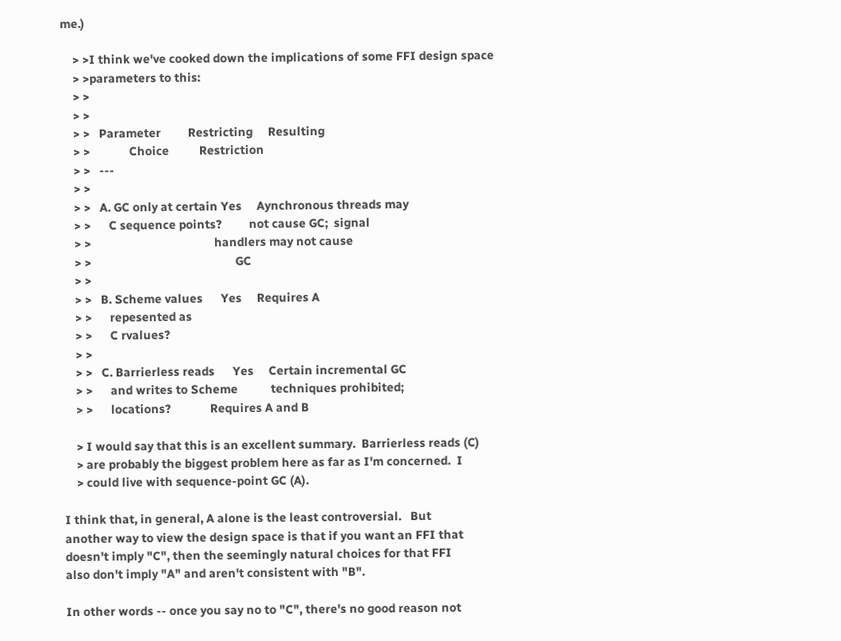me.)

    > >I think we've cooked down the implications of some FFI design space
    > >parameters to this:
    > >
    > >
    > >   Parameter         Restricting     Resulting
    > >             Choice          Restriction
    > >   ---
    > >
    > >   A. GC only at certain Yes     Aynchronous threads may
    > >      C sequence points?         not cause GC;  signal
    > >                                         handlers may not cause
    > >                                                GC
    > >
    > >   B. Scheme values      Yes     Requires A
    > >      repesented as
    > >      C rvalues?
    > >
    > >   C. Barrierless reads      Yes     Certain incremental GC
    > >      and writes to Scheme           techniques prohibited;
    > >      locations?             Requires A and B

    > I would say that this is an excellent summary.  Barrierless reads (C)
    > are probably the biggest problem here as far as I'm concerned.  I
    > could live with sequence-point GC (A).

I think that, in general, A alone is the least controversial.   But
another way to view the design space is that if you want an FFI that
doesn't imply "C", then the seemingly natural choices for that FFI
also don't imply "A" and aren't consistent with "B".

In other words -- once you say no to "C", there's no good reason not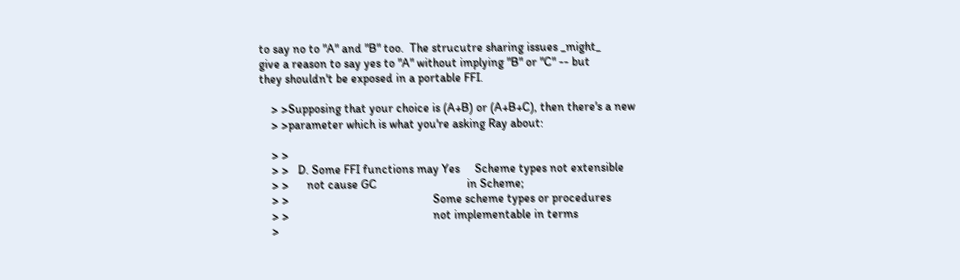to say no to "A" and "B" too.  The strucutre sharing issues _might_
give a reason to say yes to "A" without implying "B" or "C" -- but
they shouldn't be exposed in a portable FFI.

    > >Supposing that your choice is (A+B) or (A+B+C), then there's a new
    > >parameter which is what you're asking Ray about:

    > >
    > >   D. Some FFI functions may Yes     Scheme types not extensible
    > >      not cause GC                              in Scheme;
    > >                                                Some scheme types or procedures
    > >                                                not implementable in terms
    >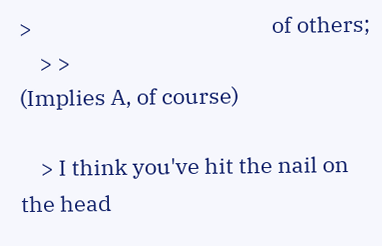>                                                of others;
    > >                                                (Implies A, of course)

    > I think you've hit the nail on the head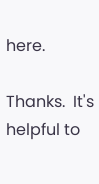here.

Thanks.  It's helpful to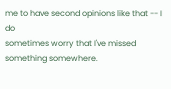me to have second opinions like that -- I do
sometimes worry that I've missed something somewhere.